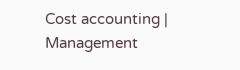Cost accounting | Management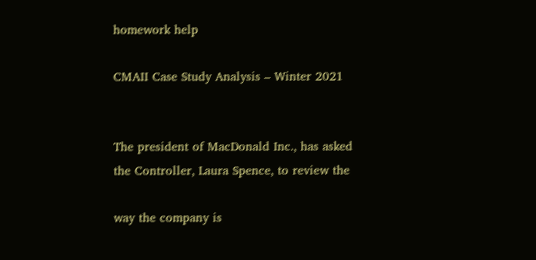homework help

CMAII Case Study Analysis – Winter 2021


The president of MacDonald Inc., has asked the Controller, Laura Spence, to review the

way the company is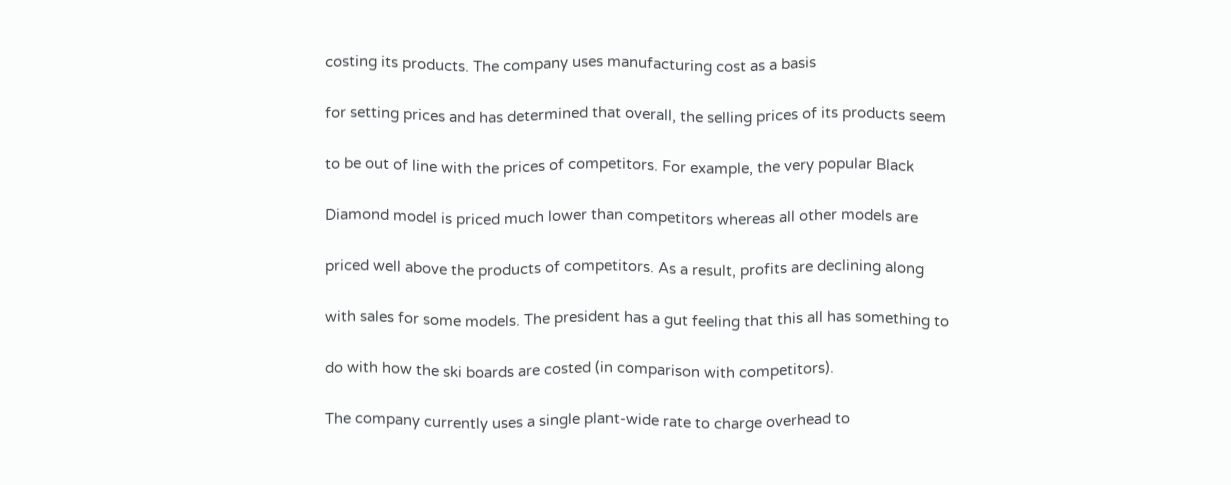costing its products. The company uses manufacturing cost as a basis

for setting prices and has determined that overall, the selling prices of its products seem

to be out of line with the prices of competitors. For example, the very popular Black

Diamond model is priced much lower than competitors whereas all other models are

priced well above the products of competitors. As a result, profits are declining along

with sales for some models. The president has a gut feeling that this all has something to

do with how the ski boards are costed (in comparison with competitors).

The company currently uses a single plant-wide rate to charge overhead to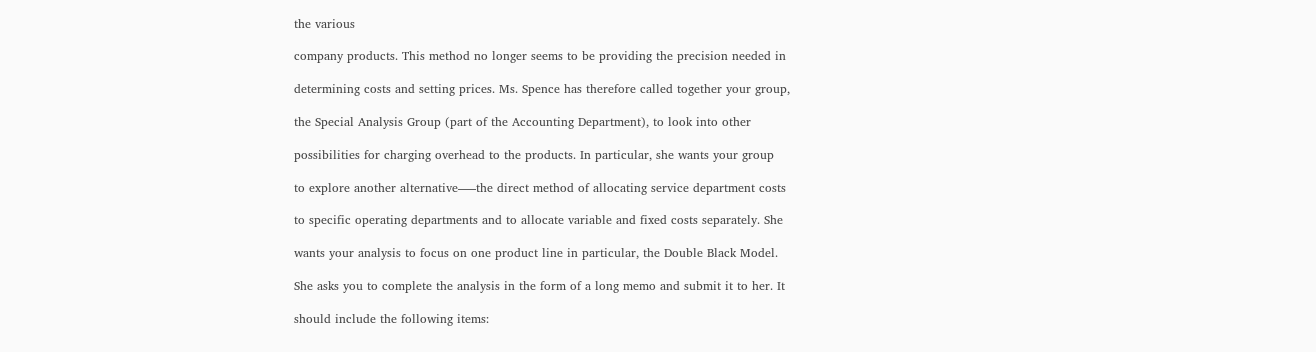the various

company products. This method no longer seems to be providing the precision needed in

determining costs and setting prices. Ms. Spence has therefore called together your group,

the Special Analysis Group (part of the Accounting Department), to look into other

possibilities for charging overhead to the products. In particular, she wants your group

to explore another alternative—–the direct method of allocating service department costs

to specific operating departments and to allocate variable and fixed costs separately. She

wants your analysis to focus on one product line in particular, the Double Black Model.

She asks you to complete the analysis in the form of a long memo and submit it to her. It

should include the following items: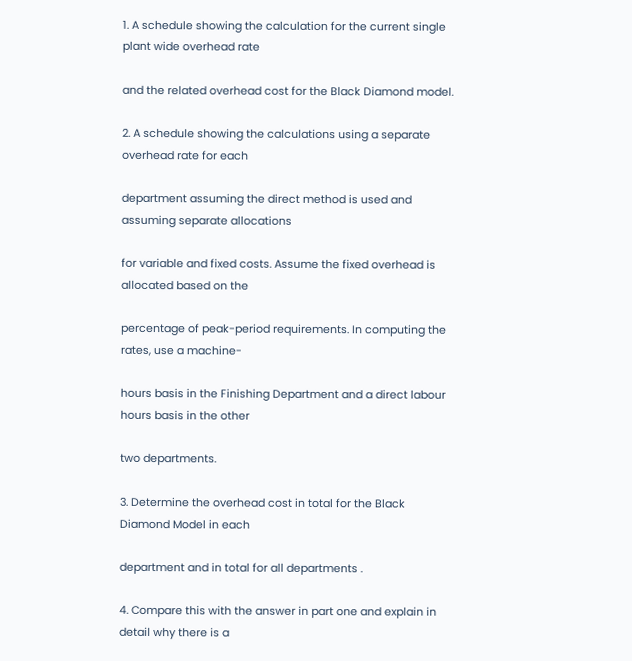1. A schedule showing the calculation for the current single plant wide overhead rate

and the related overhead cost for the Black Diamond model.

2. A schedule showing the calculations using a separate overhead rate for each

department assuming the direct method is used and assuming separate allocations

for variable and fixed costs. Assume the fixed overhead is allocated based on the

percentage of peak-period requirements. In computing the rates, use a machine-

hours basis in the Finishing Department and a direct labour hours basis in the other

two departments.

3. Determine the overhead cost in total for the Black Diamond Model in each

department and in total for all departments .

4. Compare this with the answer in part one and explain in detail why there is a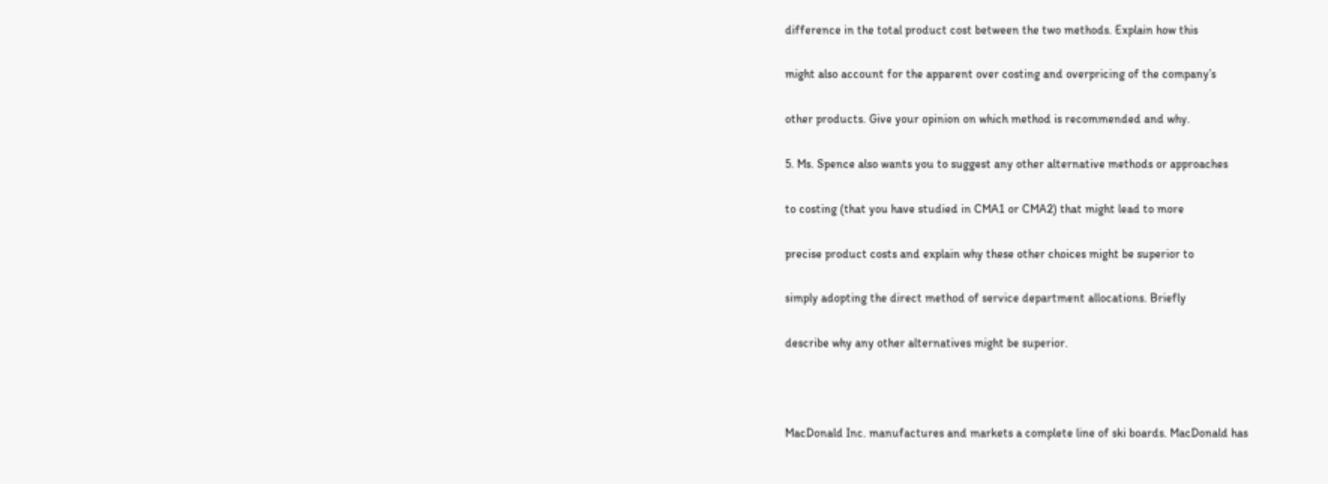difference in the total product cost between the two methods. Explain how this

might also account for the apparent over costing and overpricing of the company’s

other products. Give your opinion on which method is recommended and why.

5. Ms. Spence also wants you to suggest any other alternative methods or approaches

to costing (that you have studied in CMA1 or CMA2) that might lead to more

precise product costs and explain why these other choices might be superior to

simply adopting the direct method of service department allocations. Briefly

describe why any other alternatives might be superior.



MacDonald Inc. manufactures and markets a complete line of ski boards. MacDonald has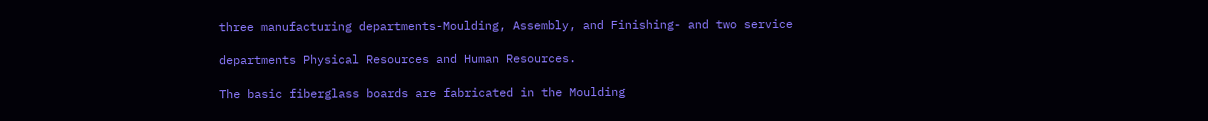three manufacturing departments-Moulding, Assembly, and Finishing- and two service

departments Physical Resources and Human Resources.

The basic fiberglass boards are fabricated in the Moulding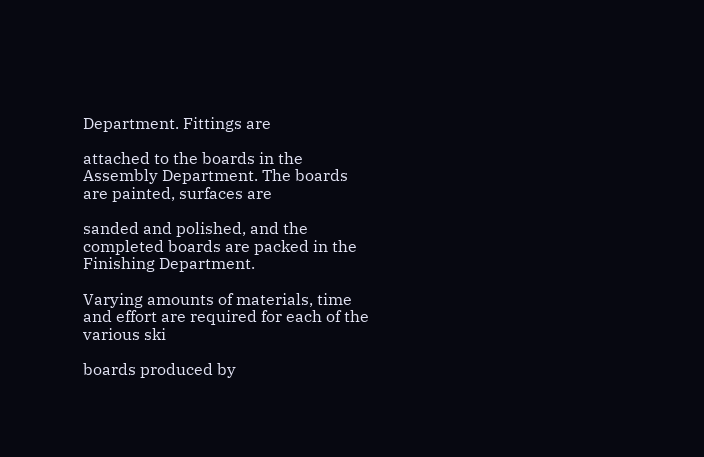Department. Fittings are

attached to the boards in the Assembly Department. The boards are painted, surfaces are

sanded and polished, and the completed boards are packed in the Finishing Department.

Varying amounts of materials, time and effort are required for each of the various ski

boards produced by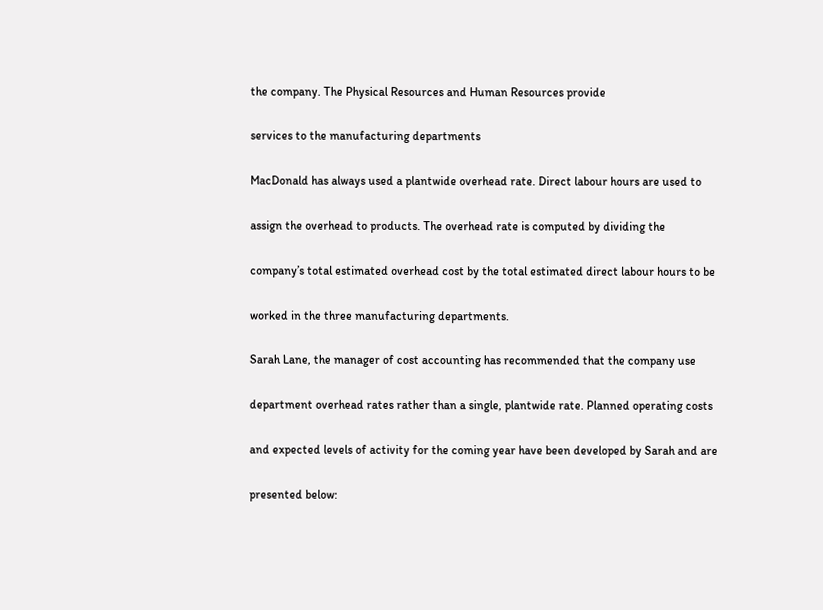the company. The Physical Resources and Human Resources provide

services to the manufacturing departments

MacDonald has always used a plantwide overhead rate. Direct labour hours are used to

assign the overhead to products. The overhead rate is computed by dividing the

company’s total estimated overhead cost by the total estimated direct labour hours to be

worked in the three manufacturing departments.

Sarah Lane, the manager of cost accounting has recommended that the company use

department overhead rates rather than a single, plantwide rate. Planned operating costs

and expected levels of activity for the coming year have been developed by Sarah and are

presented below: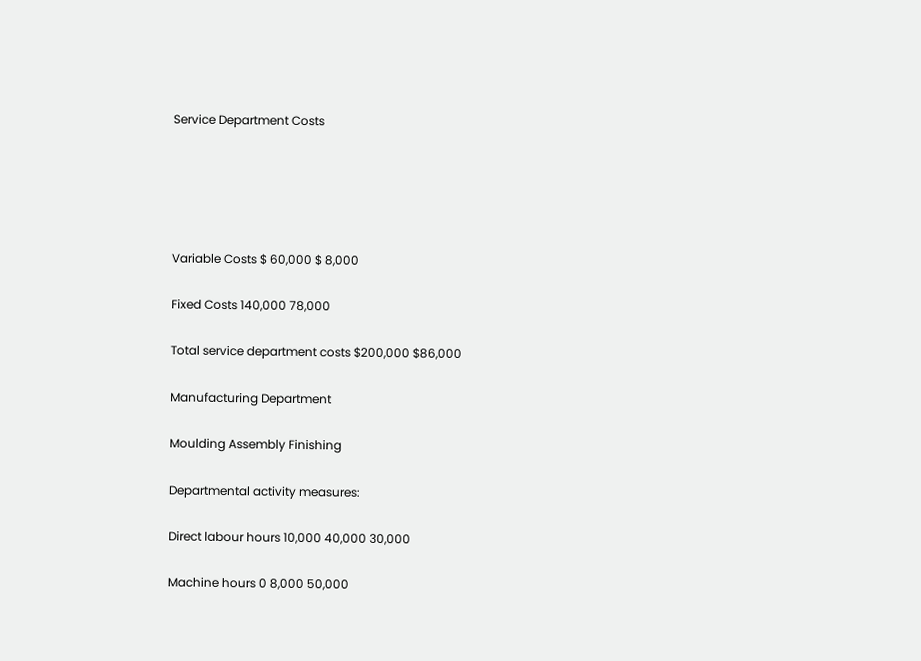Service Department Costs





Variable Costs $ 60,000 $ 8,000

Fixed Costs 140,000 78,000

Total service department costs $200,000 $86,000

Manufacturing Department

Moulding Assembly Finishing

Departmental activity measures:

Direct labour hours 10,000 40,000 30,000

Machine hours 0 8,000 50,000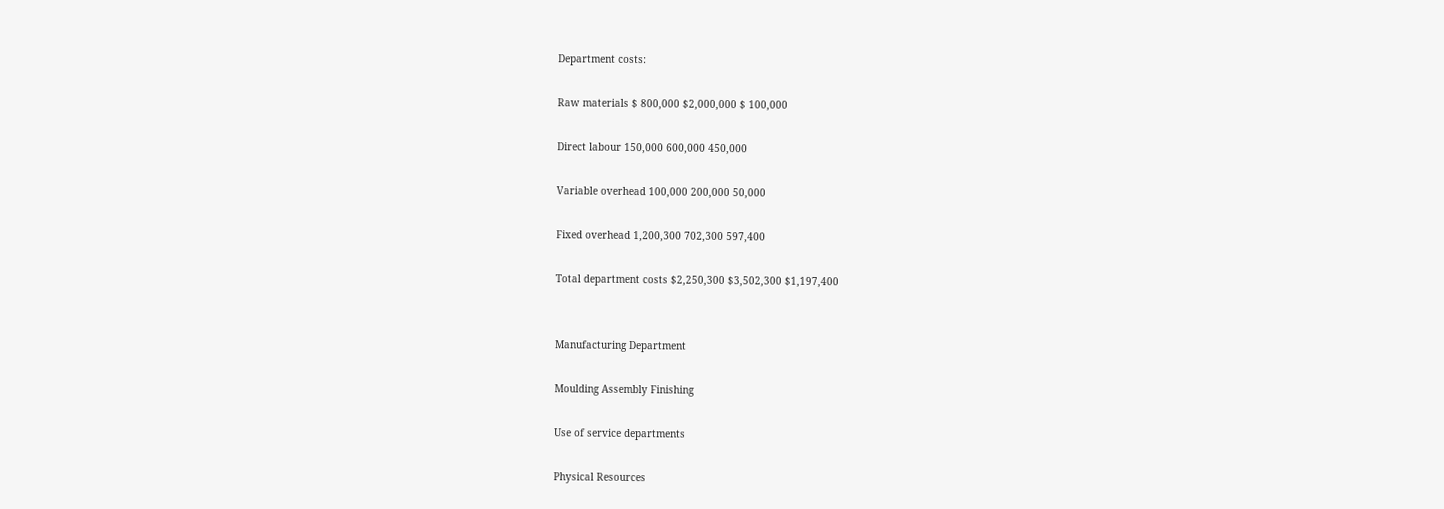Department costs:

Raw materials $ 800,000 $2,000,000 $ 100,000

Direct labour 150,000 600,000 450,000

Variable overhead 100,000 200,000 50,000

Fixed overhead 1,200,300 702,300 597,400

Total department costs $2,250,300 $3,502,300 $1,197,400


Manufacturing Department

Moulding Assembly Finishing

Use of service departments

Physical Resources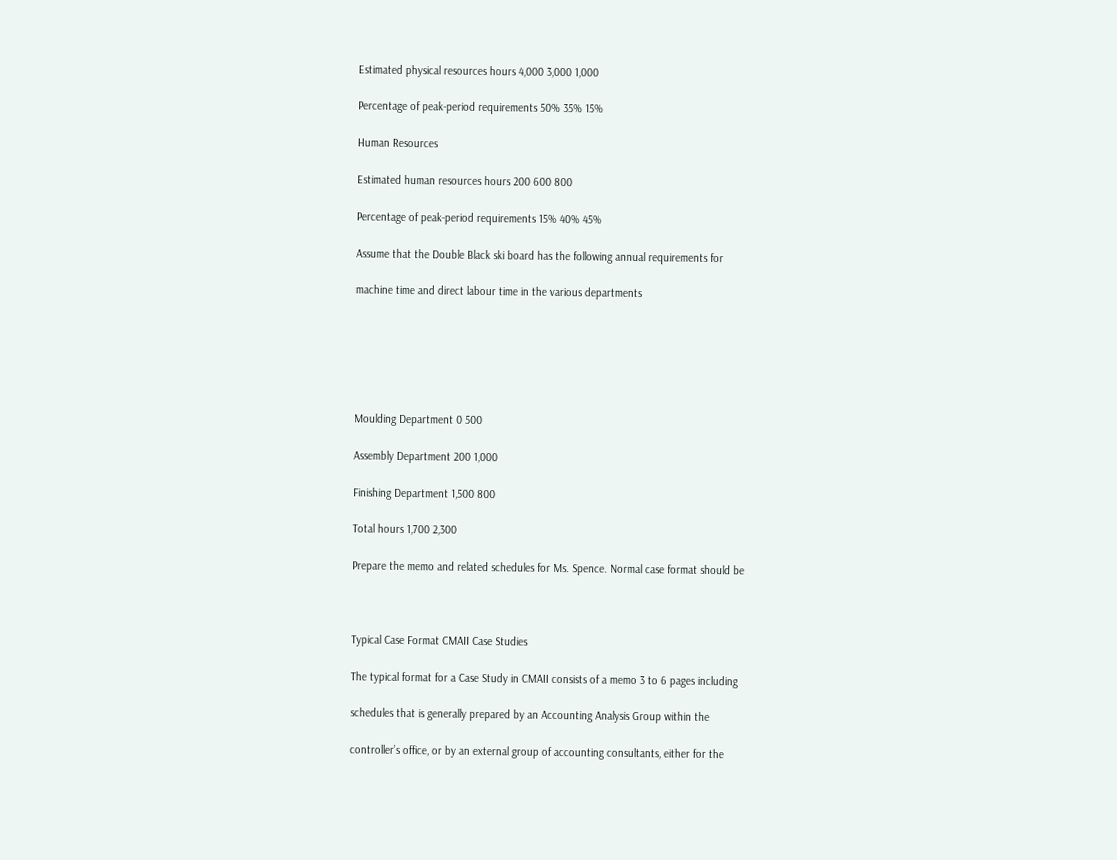Estimated physical resources hours 4,000 3,000 1,000

Percentage of peak-period requirements 50% 35% 15%

Human Resources

Estimated human resources hours 200 600 800

Percentage of peak-period requirements 15% 40% 45%

Assume that the Double Black ski board has the following annual requirements for

machine time and direct labour time in the various departments






Moulding Department 0 500

Assembly Department 200 1,000

Finishing Department 1,500 800

Total hours 1,700 2,300

Prepare the memo and related schedules for Ms. Spence. Normal case format should be



Typical Case Format CMAII Case Studies

The typical format for a Case Study in CMAII consists of a memo 3 to 6 pages including

schedules that is generally prepared by an Accounting Analysis Group within the

controller’s office, or by an external group of accounting consultants, either for the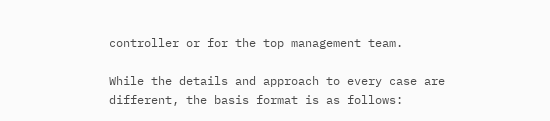controller or for the top management team.

While the details and approach to every case are different, the basis format is as follows: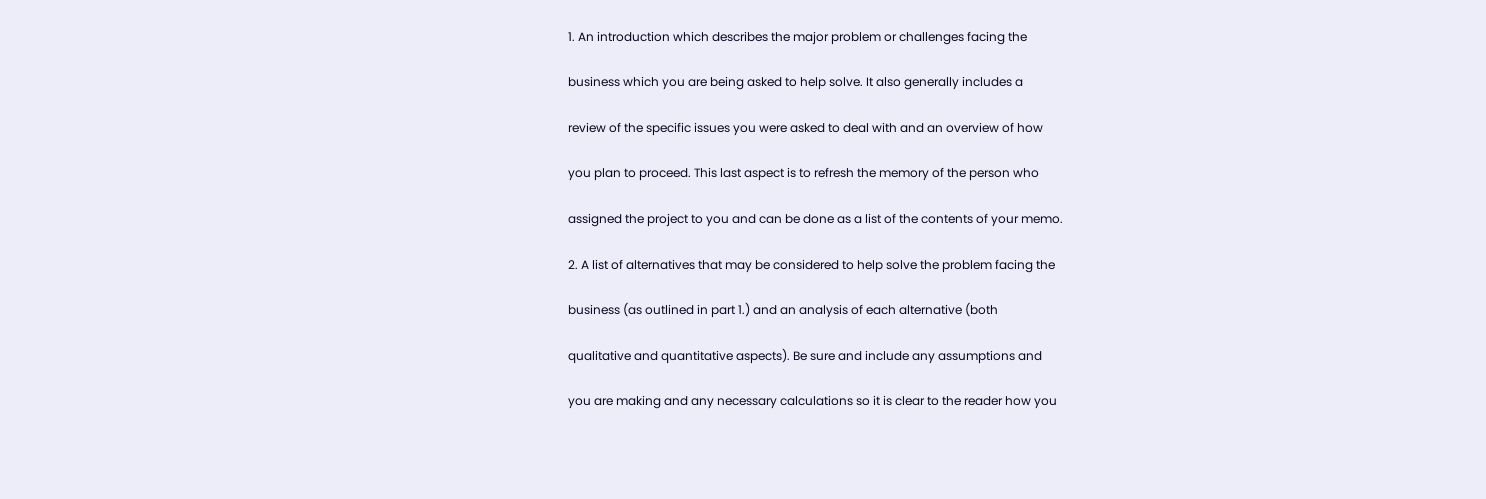1. An introduction which describes the major problem or challenges facing the

business which you are being asked to help solve. It also generally includes a

review of the specific issues you were asked to deal with and an overview of how

you plan to proceed. This last aspect is to refresh the memory of the person who

assigned the project to you and can be done as a list of the contents of your memo.

2. A list of alternatives that may be considered to help solve the problem facing the

business (as outlined in part 1.) and an analysis of each alternative (both

qualitative and quantitative aspects). Be sure and include any assumptions and

you are making and any necessary calculations so it is clear to the reader how you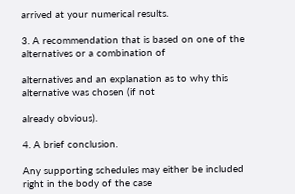arrived at your numerical results.

3. A recommendation that is based on one of the alternatives or a combination of

alternatives and an explanation as to why this alternative was chosen (if not

already obvious).

4. A brief conclusion.

Any supporting schedules may either be included right in the body of the case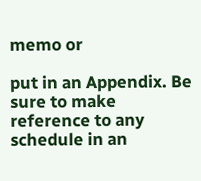memo or

put in an Appendix. Be sure to make reference to any schedule in an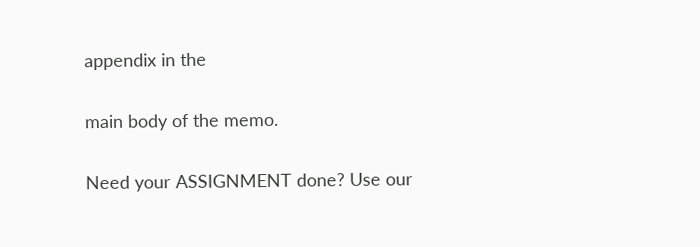appendix in the

main body of the memo.

Need your ASSIGNMENT done? Use our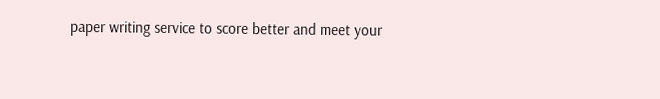paper writing service to score better and meet your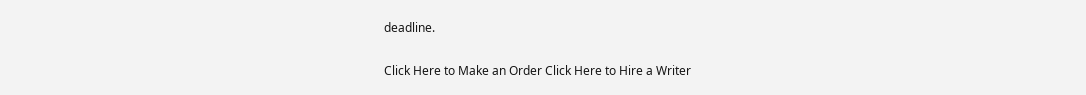deadline.

Click Here to Make an Order Click Here to Hire a Writer